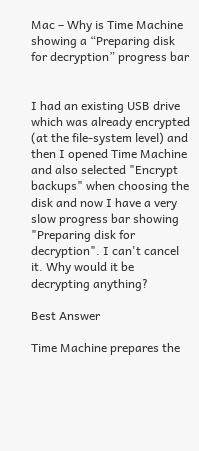Mac – Why is Time Machine showing a “Preparing disk for decryption” progress bar


I had an existing USB drive which was already encrypted (at the file-system level) and then I opened Time Machine and also selected "Encrypt backups" when choosing the disk and now I have a very slow progress bar showing "Preparing disk for decryption". I can't cancel it. Why would it be decrypting anything?

Best Answer

Time Machine prepares the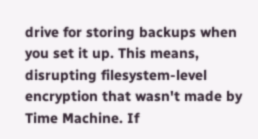drive for storing backups when you set it up. This means, disrupting filesystem-level encryption that wasn't made by Time Machine. If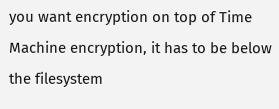you want encryption on top of Time Machine encryption, it has to be below the filesystem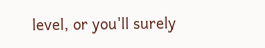level, or you'll surely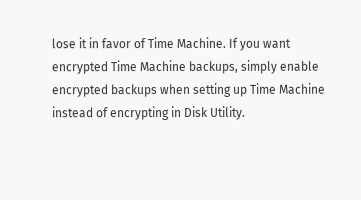lose it in favor of Time Machine. If you want encrypted Time Machine backups, simply enable encrypted backups when setting up Time Machine instead of encrypting in Disk Utility.